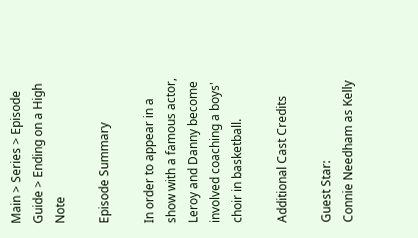Main > Series > Episode Guide > Ending on a High Note

Episode Summary

In order to appear in a show with a famous actor, Leroy and Danny become involved coaching a boys' choir in basketball.

Additional Cast Credits

Guest Star:
Connie Needham as Kelly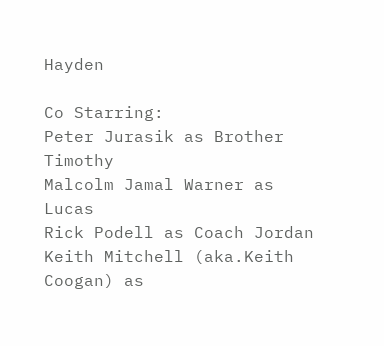Hayden

Co Starring:
Peter Jurasik as Brother Timothy
Malcolm Jamal Warner as Lucas
Rick Podell as Coach Jordan
Keith Mitchell (aka.Keith Coogan) as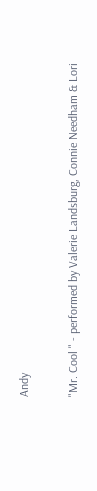Andy


"Mr. Cool " - performed by Valerie Landsburg, Connie Needham & Lori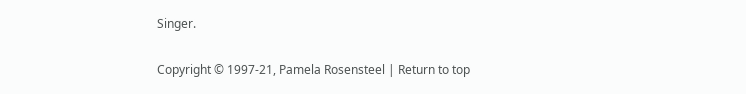Singer.

Copyright © 1997-21, Pamela Rosensteel | Return to top